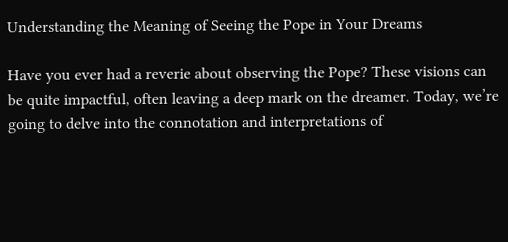Understanding the Meaning of Seeing the Pope in Your Dreams

Have you ever had a reverie about observing the Pope? These visions can be quite impactful, often leaving a deep mark on the dreamer. Today, we’re going to delve into the connotation and interpretations of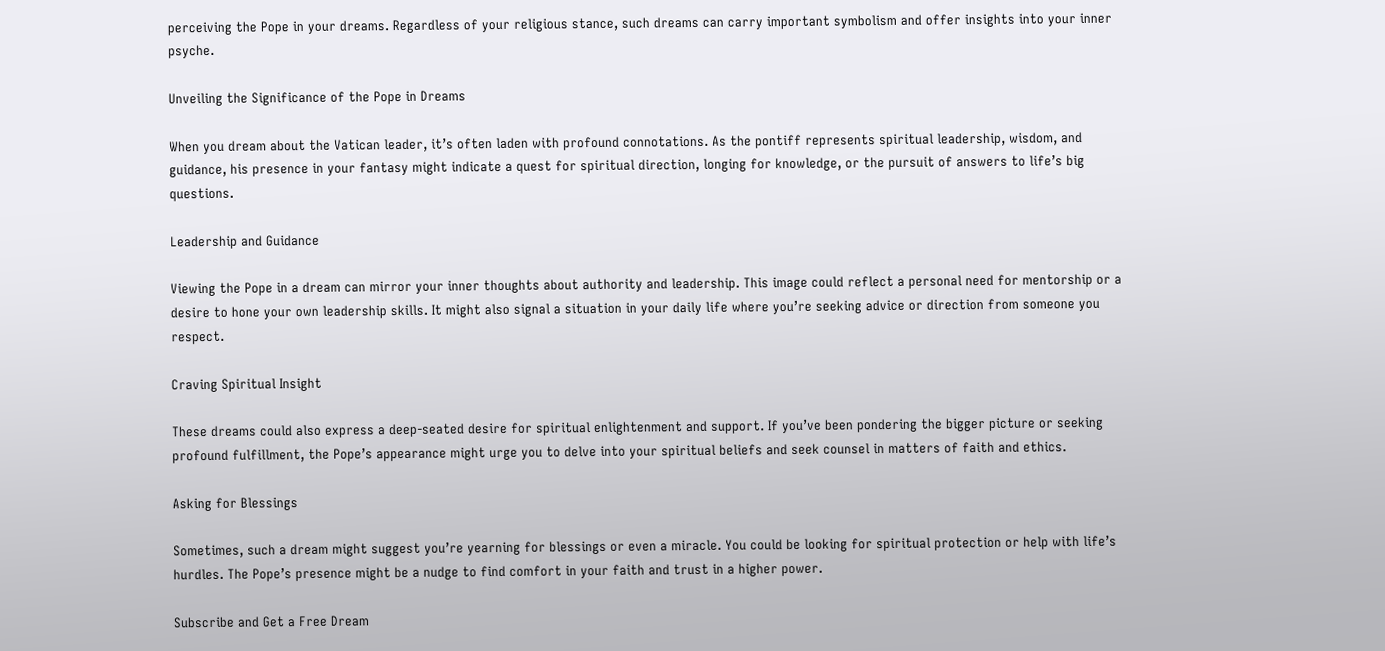perceiving the Pope in your dreams. Regardless of your religious stance, such dreams can carry important symbolism and offer insights into your inner psyche.

Unveiling the Significance of the Pope in Dreams

When you dream about the Vatican leader, it’s often laden with profound connotations. As the pontiff represents spiritual leadership, wisdom, and guidance, his presence in your fantasy might indicate a quest for spiritual direction, longing for knowledge, or the pursuit of answers to life’s big questions.

Leadership and Guidance

Viewing the Pope in a dream can mirror your inner thoughts about authority and leadership. This image could reflect a personal need for mentorship or a desire to hone your own leadership skills. It might also signal a situation in your daily life where you’re seeking advice or direction from someone you respect.

Craving Spiritual Insight

These dreams could also express a deep-seated desire for spiritual enlightenment and support. If you’ve been pondering the bigger picture or seeking profound fulfillment, the Pope’s appearance might urge you to delve into your spiritual beliefs and seek counsel in matters of faith and ethics.

Asking for Blessings

Sometimes, such a dream might suggest you’re yearning for blessings or even a miracle. You could be looking for spiritual protection or help with life’s hurdles. The Pope’s presence might be a nudge to find comfort in your faith and trust in a higher power.

Subscribe and Get a Free Dream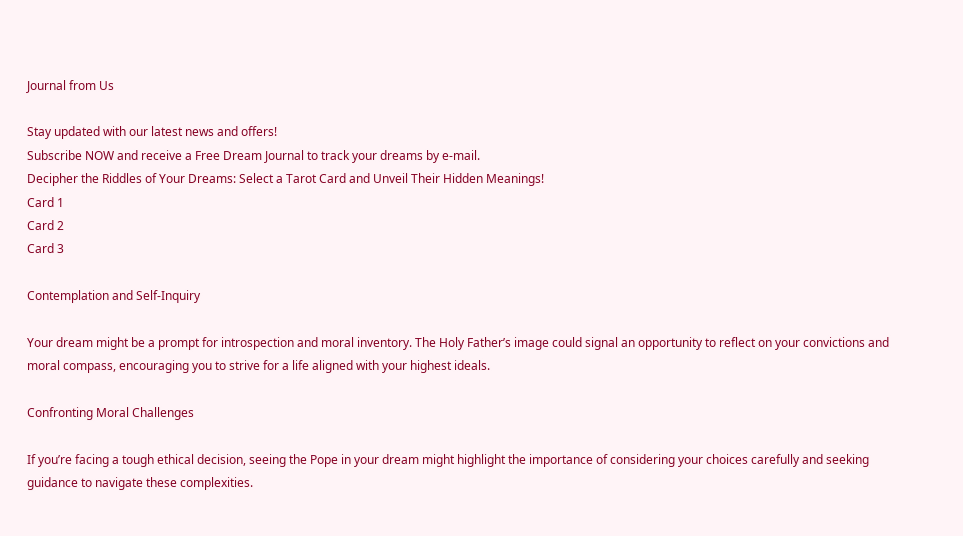Journal from Us

Stay updated with our latest news and offers!
Subscribe NOW and receive a Free Dream Journal to track your dreams by e-mail.
Decipher the Riddles of Your Dreams: Select a Tarot Card and Unveil Their Hidden Meanings!
Card 1
Card 2
Card 3

Contemplation and Self-Inquiry

Your dream might be a prompt for introspection and moral inventory. The Holy Father’s image could signal an opportunity to reflect on your convictions and moral compass, encouraging you to strive for a life aligned with your highest ideals.

Confronting Moral Challenges

If you’re facing a tough ethical decision, seeing the Pope in your dream might highlight the importance of considering your choices carefully and seeking guidance to navigate these complexities.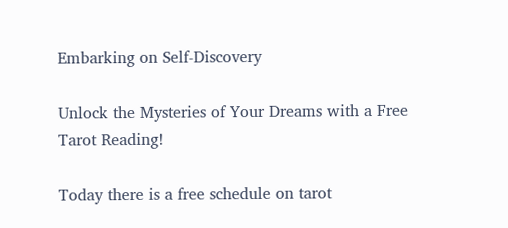Embarking on Self-Discovery

Unlock the Mysteries of Your Dreams with a Free Tarot Reading!

Today there is a free schedule on tarot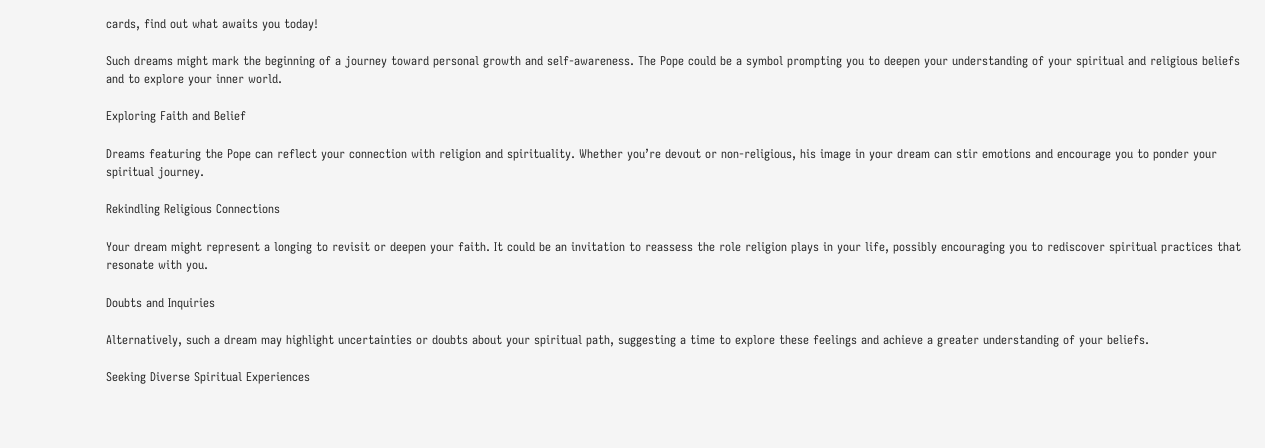cards, find out what awaits you today!

Such dreams might mark the beginning of a journey toward personal growth and self-awareness. The Pope could be a symbol prompting you to deepen your understanding of your spiritual and religious beliefs and to explore your inner world.

Exploring Faith and Belief

Dreams featuring the Pope can reflect your connection with religion and spirituality. Whether you’re devout or non-religious, his image in your dream can stir emotions and encourage you to ponder your spiritual journey.

Rekindling Religious Connections

Your dream might represent a longing to revisit or deepen your faith. It could be an invitation to reassess the role religion plays in your life, possibly encouraging you to rediscover spiritual practices that resonate with you.

Doubts and Inquiries

Alternatively, such a dream may highlight uncertainties or doubts about your spiritual path, suggesting a time to explore these feelings and achieve a greater understanding of your beliefs.

Seeking Diverse Spiritual Experiences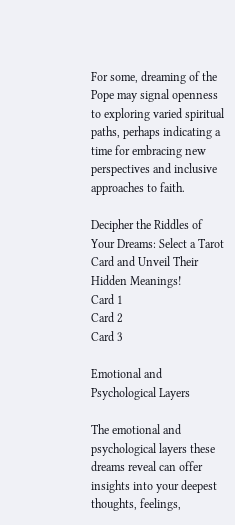For some, dreaming of the Pope may signal openness to exploring varied spiritual paths, perhaps indicating a time for embracing new perspectives and inclusive approaches to faith.

Decipher the Riddles of Your Dreams: Select a Tarot Card and Unveil Their Hidden Meanings!
Card 1
Card 2
Card 3

Emotional and Psychological Layers

The emotional and psychological layers these dreams reveal can offer insights into your deepest thoughts, feelings,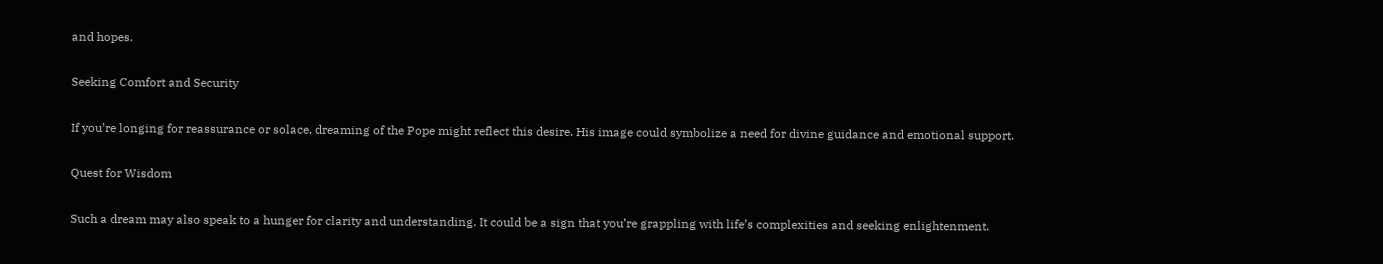and hopes.

Seeking Comfort and Security

If you’re longing for reassurance or solace, dreaming of the Pope might reflect this desire. His image could symbolize a need for divine guidance and emotional support.

Quest for Wisdom

Such a dream may also speak to a hunger for clarity and understanding. It could be a sign that you’re grappling with life’s complexities and seeking enlightenment.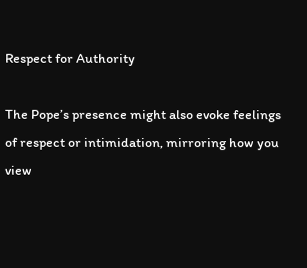Respect for Authority

The Pope’s presence might also evoke feelings of respect or intimidation, mirroring how you view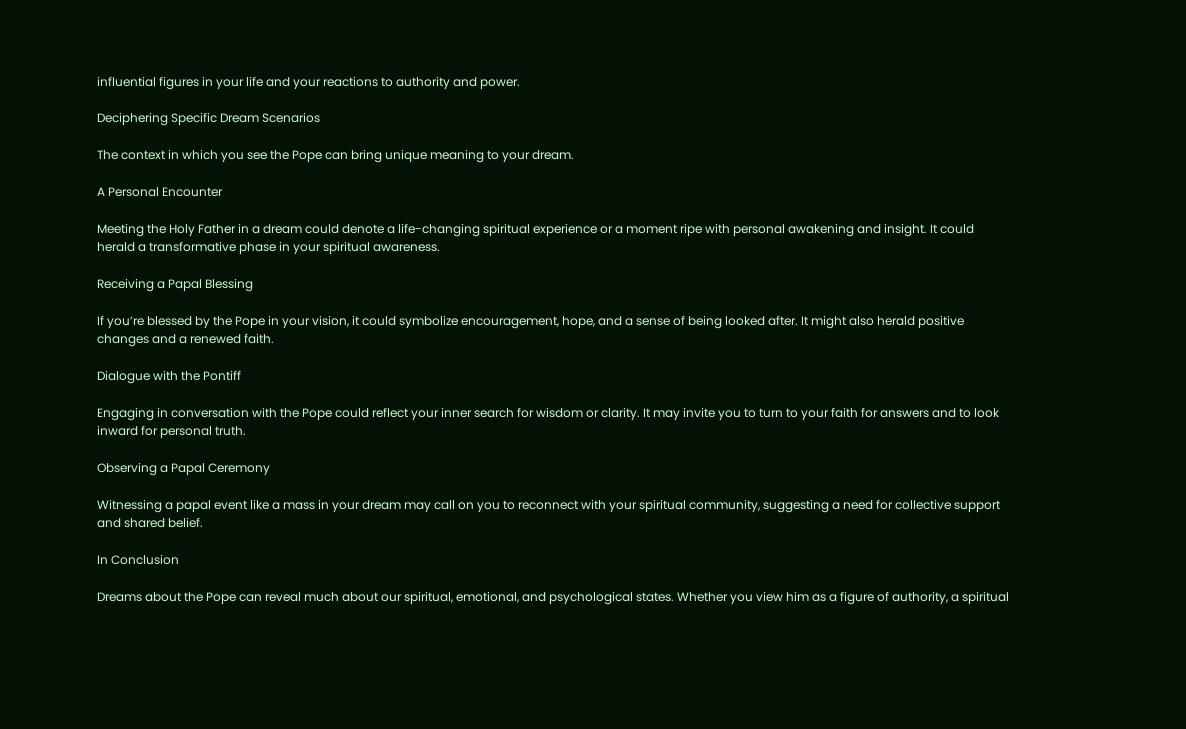influential figures in your life and your reactions to authority and power.

Deciphering Specific Dream Scenarios

The context in which you see the Pope can bring unique meaning to your dream.

A Personal Encounter

Meeting the Holy Father in a dream could denote a life-changing spiritual experience or a moment ripe with personal awakening and insight. It could herald a transformative phase in your spiritual awareness.

Receiving a Papal Blessing

If you’re blessed by the Pope in your vision, it could symbolize encouragement, hope, and a sense of being looked after. It might also herald positive changes and a renewed faith.

Dialogue with the Pontiff

Engaging in conversation with the Pope could reflect your inner search for wisdom or clarity. It may invite you to turn to your faith for answers and to look inward for personal truth.

Observing a Papal Ceremony

Witnessing a papal event like a mass in your dream may call on you to reconnect with your spiritual community, suggesting a need for collective support and shared belief.

In Conclusion

Dreams about the Pope can reveal much about our spiritual, emotional, and psychological states. Whether you view him as a figure of authority, a spiritual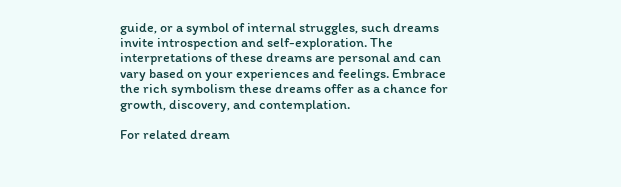guide, or a symbol of internal struggles, such dreams invite introspection and self-exploration. The interpretations of these dreams are personal and can vary based on your experiences and feelings. Embrace the rich symbolism these dreams offer as a chance for growth, discovery, and contemplation.

For related dream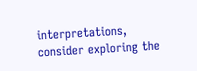interpretations, consider exploring the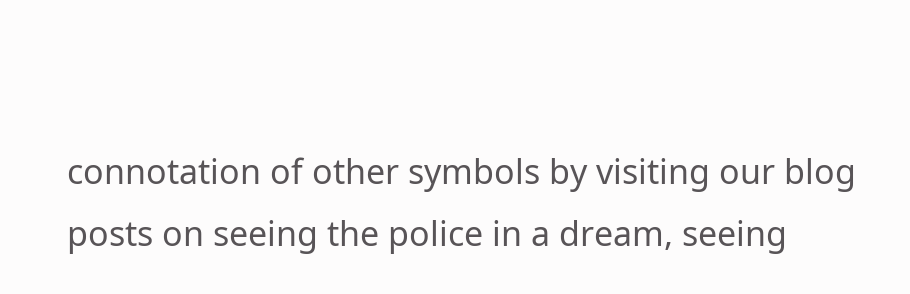connotation of other symbols by visiting our blog posts on seeing the police in a dream, seeing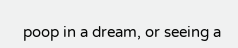poop in a dream, or seeing a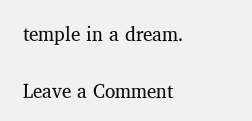temple in a dream.

Leave a Comment